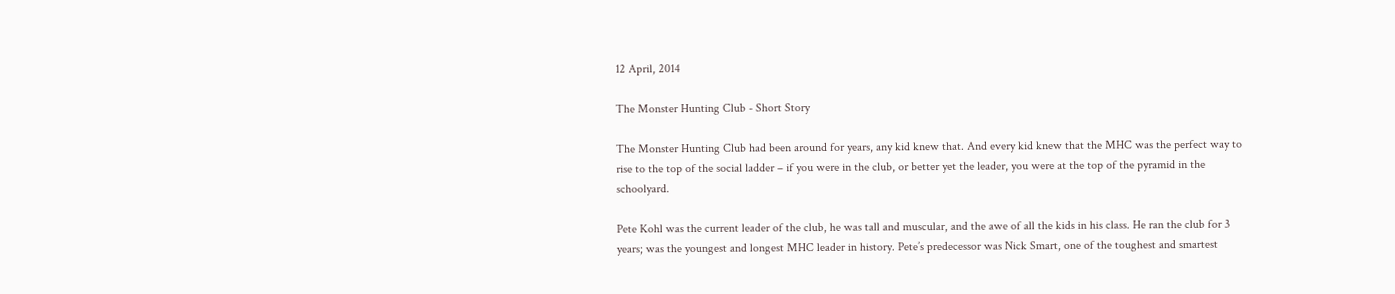12 April, 2014

The Monster Hunting Club - Short Story

The Monster Hunting Club had been around for years, any kid knew that. And every kid knew that the MHC was the perfect way to rise to the top of the social ladder – if you were in the club, or better yet the leader, you were at the top of the pyramid in the schoolyard.

Pete Kohl was the current leader of the club, he was tall and muscular, and the awe of all the kids in his class. He ran the club for 3 years; was the youngest and longest MHC leader in history. Pete’s predecessor was Nick Smart, one of the toughest and smartest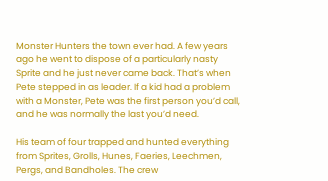Monster Hunters the town ever had. A few years ago he went to dispose of a particularly nasty Sprite and he just never came back. That’s when Pete stepped in as leader. If a kid had a problem with a Monster, Pete was the first person you’d call, and he was normally the last you’d need.

His team of four trapped and hunted everything from Sprites, Grolls, Hunes, Faeries, Leechmen, Pergs, and Bandholes. The crew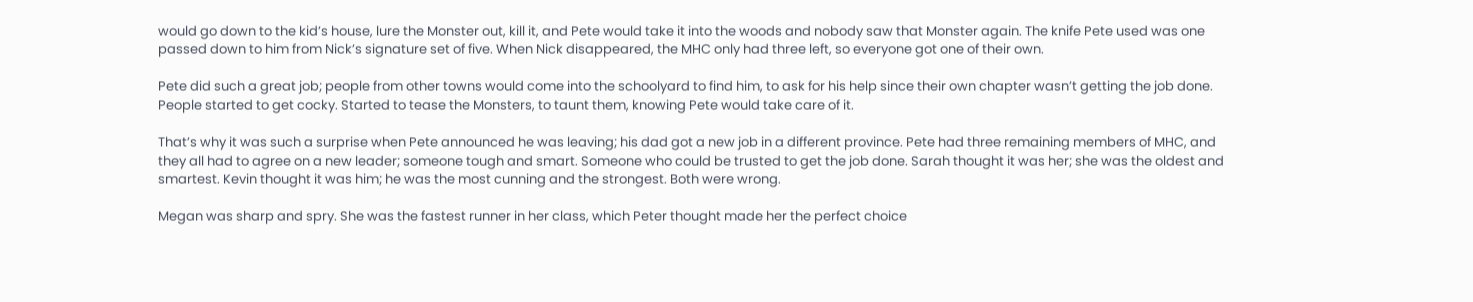would go down to the kid’s house, lure the Monster out, kill it, and Pete would take it into the woods and nobody saw that Monster again. The knife Pete used was one passed down to him from Nick’s signature set of five. When Nick disappeared, the MHC only had three left, so everyone got one of their own.

Pete did such a great job; people from other towns would come into the schoolyard to find him, to ask for his help since their own chapter wasn’t getting the job done. People started to get cocky. Started to tease the Monsters, to taunt them, knowing Pete would take care of it.

That’s why it was such a surprise when Pete announced he was leaving; his dad got a new job in a different province. Pete had three remaining members of MHC, and they all had to agree on a new leader; someone tough and smart. Someone who could be trusted to get the job done. Sarah thought it was her; she was the oldest and smartest. Kevin thought it was him; he was the most cunning and the strongest. Both were wrong.

Megan was sharp and spry. She was the fastest runner in her class, which Peter thought made her the perfect choice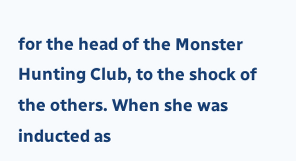for the head of the Monster Hunting Club, to the shock of the others. When she was inducted as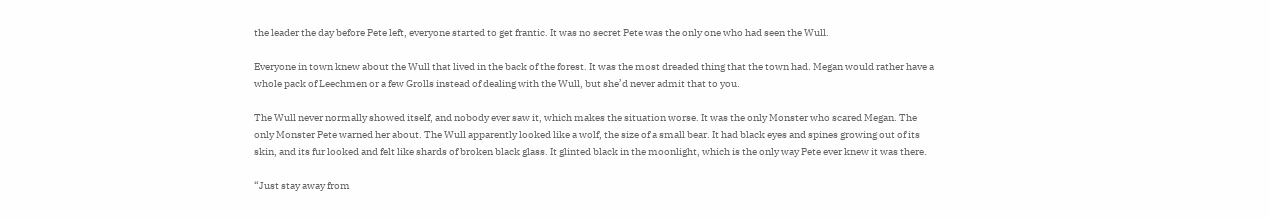the leader the day before Pete left, everyone started to get frantic. It was no secret Pete was the only one who had seen the Wull.

Everyone in town knew about the Wull that lived in the back of the forest. It was the most dreaded thing that the town had. Megan would rather have a whole pack of Leechmen or a few Grolls instead of dealing with the Wull, but she’d never admit that to you.

The Wull never normally showed itself, and nobody ever saw it, which makes the situation worse. It was the only Monster who scared Megan. The only Monster Pete warned her about. The Wull apparently looked like a wolf, the size of a small bear. It had black eyes and spines growing out of its skin, and its fur looked and felt like shards of broken black glass. It glinted black in the moonlight, which is the only way Pete ever knew it was there.

“Just stay away from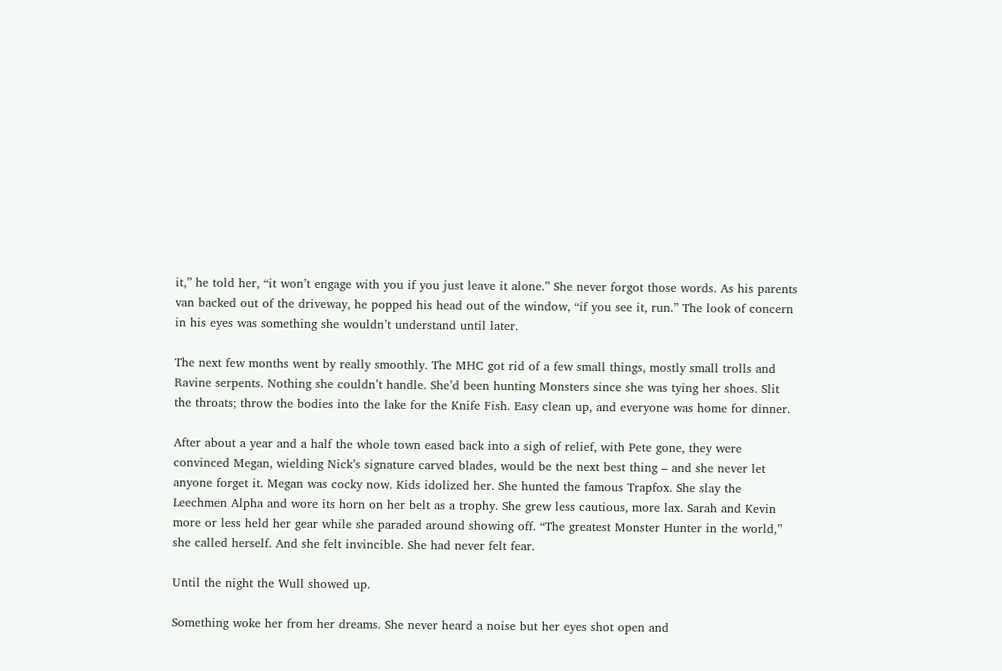it,” he told her, “it won’t engage with you if you just leave it alone.” She never forgot those words. As his parents van backed out of the driveway, he popped his head out of the window, “if you see it, run.” The look of concern in his eyes was something she wouldn’t understand until later.

The next few months went by really smoothly. The MHC got rid of a few small things, mostly small trolls and Ravine serpents. Nothing she couldn’t handle. She’d been hunting Monsters since she was tying her shoes. Slit the throats; throw the bodies into the lake for the Knife Fish. Easy clean up, and everyone was home for dinner.

After about a year and a half the whole town eased back into a sigh of relief, with Pete gone, they were convinced Megan, wielding Nick’s signature carved blades, would be the next best thing – and she never let anyone forget it. Megan was cocky now. Kids idolized her. She hunted the famous Trapfox. She slay the Leechmen Alpha and wore its horn on her belt as a trophy. She grew less cautious, more lax. Sarah and Kevin more or less held her gear while she paraded around showing off. “The greatest Monster Hunter in the world,” she called herself. And she felt invincible. She had never felt fear.

Until the night the Wull showed up.

Something woke her from her dreams. She never heard a noise but her eyes shot open and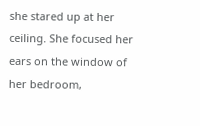she stared up at her ceiling. She focused her ears on the window of her bedroom,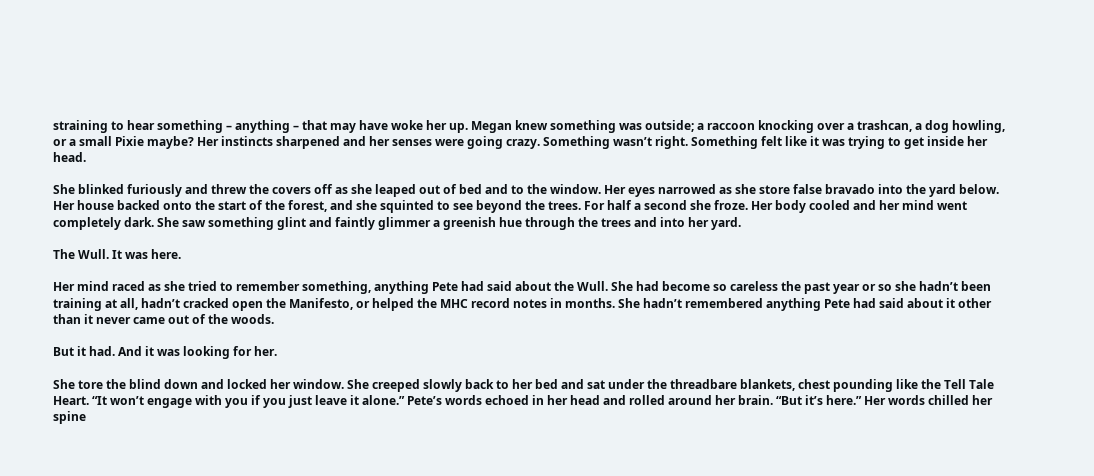straining to hear something – anything – that may have woke her up. Megan knew something was outside; a raccoon knocking over a trashcan, a dog howling, or a small Pixie maybe? Her instincts sharpened and her senses were going crazy. Something wasn’t right. Something felt like it was trying to get inside her head.

She blinked furiously and threw the covers off as she leaped out of bed and to the window. Her eyes narrowed as she store false bravado into the yard below. Her house backed onto the start of the forest, and she squinted to see beyond the trees. For half a second she froze. Her body cooled and her mind went completely dark. She saw something glint and faintly glimmer a greenish hue through the trees and into her yard.

The Wull. It was here.

Her mind raced as she tried to remember something, anything Pete had said about the Wull. She had become so careless the past year or so she hadn’t been training at all, hadn’t cracked open the Manifesto, or helped the MHC record notes in months. She hadn’t remembered anything Pete had said about it other than it never came out of the woods.

But it had. And it was looking for her.

She tore the blind down and locked her window. She creeped slowly back to her bed and sat under the threadbare blankets, chest pounding like the Tell Tale Heart. “It won’t engage with you if you just leave it alone.” Pete’s words echoed in her head and rolled around her brain. “But it’s here.” Her words chilled her spine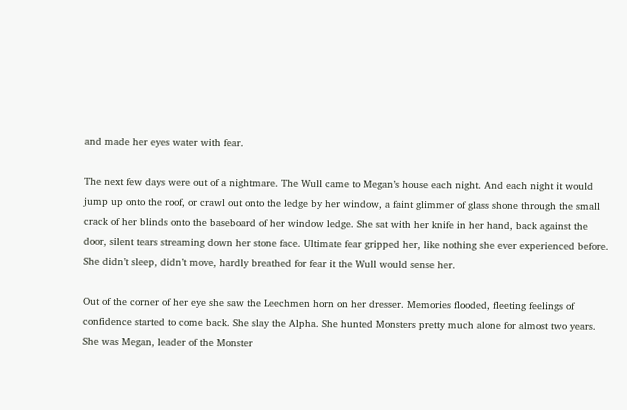and made her eyes water with fear.

The next few days were out of a nightmare. The Wull came to Megan’s house each night. And each night it would jump up onto the roof, or crawl out onto the ledge by her window, a faint glimmer of glass shone through the small crack of her blinds onto the baseboard of her window ledge. She sat with her knife in her hand, back against the door, silent tears streaming down her stone face. Ultimate fear gripped her, like nothing she ever experienced before. She didn’t sleep, didn’t move, hardly breathed for fear it the Wull would sense her.

Out of the corner of her eye she saw the Leechmen horn on her dresser. Memories flooded, fleeting feelings of confidence started to come back. She slay the Alpha. She hunted Monsters pretty much alone for almost two years. She was Megan, leader of the Monster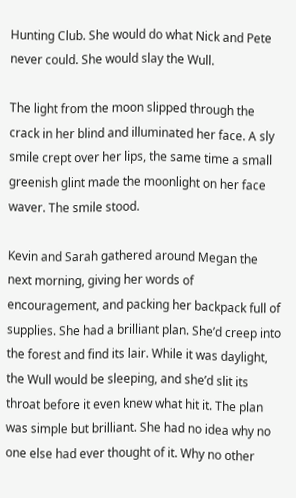Hunting Club. She would do what Nick and Pete never could. She would slay the Wull.

The light from the moon slipped through the crack in her blind and illuminated her face. A sly smile crept over her lips, the same time a small greenish glint made the moonlight on her face waver. The smile stood.

Kevin and Sarah gathered around Megan the next morning, giving her words of encouragement, and packing her backpack full of supplies. She had a brilliant plan. She’d creep into the forest and find its lair. While it was daylight, the Wull would be sleeping, and she’d slit its throat before it even knew what hit it. The plan was simple but brilliant. She had no idea why no one else had ever thought of it. Why no other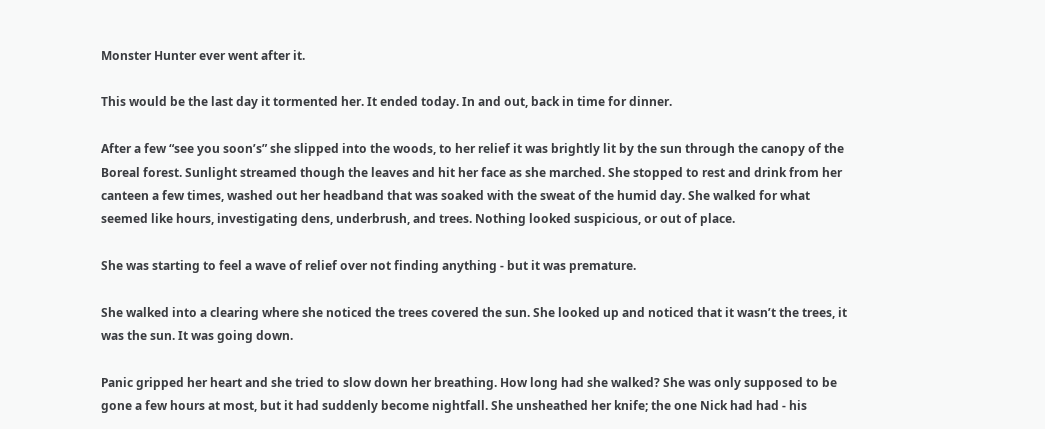Monster Hunter ever went after it.

This would be the last day it tormented her. It ended today. In and out, back in time for dinner.

After a few “see you soon’s” she slipped into the woods, to her relief it was brightly lit by the sun through the canopy of the Boreal forest. Sunlight streamed though the leaves and hit her face as she marched. She stopped to rest and drink from her canteen a few times, washed out her headband that was soaked with the sweat of the humid day. She walked for what seemed like hours, investigating dens, underbrush, and trees. Nothing looked suspicious, or out of place.

She was starting to feel a wave of relief over not finding anything - but it was premature.

She walked into a clearing where she noticed the trees covered the sun. She looked up and noticed that it wasn’t the trees, it was the sun. It was going down.

Panic gripped her heart and she tried to slow down her breathing. How long had she walked? She was only supposed to be gone a few hours at most, but it had suddenly become nightfall. She unsheathed her knife; the one Nick had had - his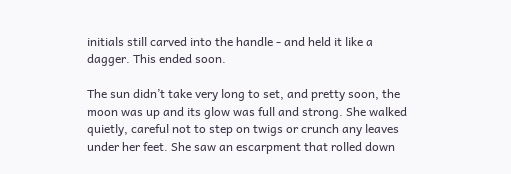initials still carved into the handle - and held it like a dagger. This ended soon.

The sun didn’t take very long to set, and pretty soon, the moon was up and its glow was full and strong. She walked quietly, careful not to step on twigs or crunch any leaves under her feet. She saw an escarpment that rolled down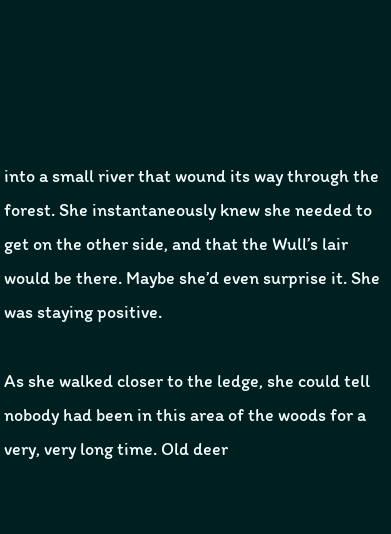into a small river that wound its way through the forest. She instantaneously knew she needed to get on the other side, and that the Wull’s lair would be there. Maybe she’d even surprise it. She was staying positive.

As she walked closer to the ledge, she could tell nobody had been in this area of the woods for a very, very long time. Old deer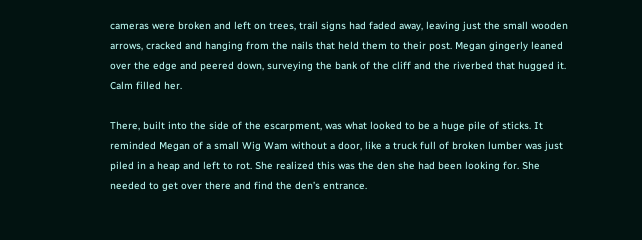cameras were broken and left on trees, trail signs had faded away, leaving just the small wooden arrows, cracked and hanging from the nails that held them to their post. Megan gingerly leaned over the edge and peered down, surveying the bank of the cliff and the riverbed that hugged it. Calm filled her.

There, built into the side of the escarpment, was what looked to be a huge pile of sticks. It reminded Megan of a small Wig Wam without a door, like a truck full of broken lumber was just piled in a heap and left to rot. She realized this was the den she had been looking for. She needed to get over there and find the den’s entrance.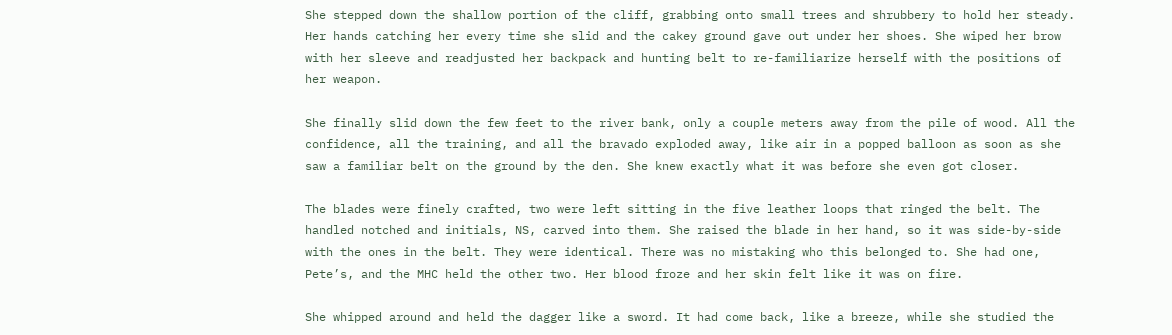She stepped down the shallow portion of the cliff, grabbing onto small trees and shrubbery to hold her steady. Her hands catching her every time she slid and the cakey ground gave out under her shoes. She wiped her brow with her sleeve and readjusted her backpack and hunting belt to re-familiarize herself with the positions of her weapon.

She finally slid down the few feet to the river bank, only a couple meters away from the pile of wood. All the confidence, all the training, and all the bravado exploded away, like air in a popped balloon as soon as she saw a familiar belt on the ground by the den. She knew exactly what it was before she even got closer.

The blades were finely crafted, two were left sitting in the five leather loops that ringed the belt. The handled notched and initials, NS, carved into them. She raised the blade in her hand, so it was side-by-side with the ones in the belt. They were identical. There was no mistaking who this belonged to. She had one, Pete’s, and the MHC held the other two. Her blood froze and her skin felt like it was on fire.

She whipped around and held the dagger like a sword. It had come back, like a breeze, while she studied the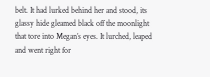belt. It had lurked behind her and stood, its glassy hide gleamed black off the moonlight that tore into Megan’s eyes. It lurched, leaped and went right for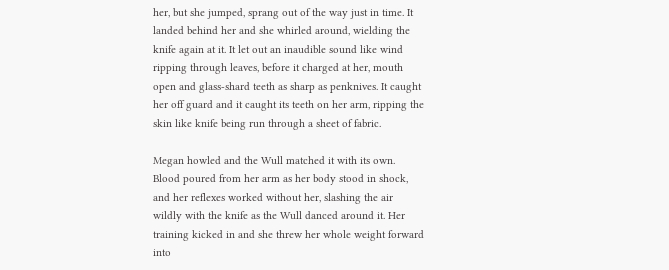her, but she jumped, sprang out of the way just in time. It landed behind her and she whirled around, wielding the knife again at it. It let out an inaudible sound like wind ripping through leaves, before it charged at her, mouth open and glass-shard teeth as sharp as penknives. It caught her off guard and it caught its teeth on her arm, ripping the skin like knife being run through a sheet of fabric.

Megan howled and the Wull matched it with its own. Blood poured from her arm as her body stood in shock, and her reflexes worked without her, slashing the air wildly with the knife as the Wull danced around it. Her training kicked in and she threw her whole weight forward into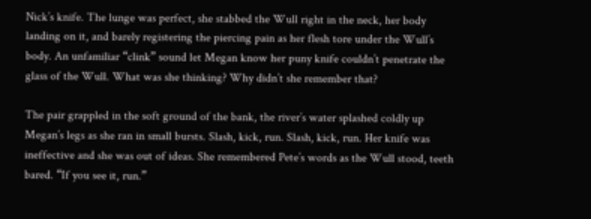Nick’s knife. The lunge was perfect, she stabbed the Wull right in the neck, her body landing on it, and barely registering the piercing pain as her flesh tore under the Wull’s body. An unfamiliar “clink” sound let Megan know her puny knife couldn’t penetrate the glass of the Wull. What was she thinking? Why didn’t she remember that?

The pair grappled in the soft ground of the bank, the river’s water splashed coldly up Megan’s legs as she ran in small bursts. Slash, kick, run. Slash, kick, run. Her knife was ineffective and she was out of ideas. She remembered Pete’s words as the Wull stood, teeth bared. “If you see it, run.”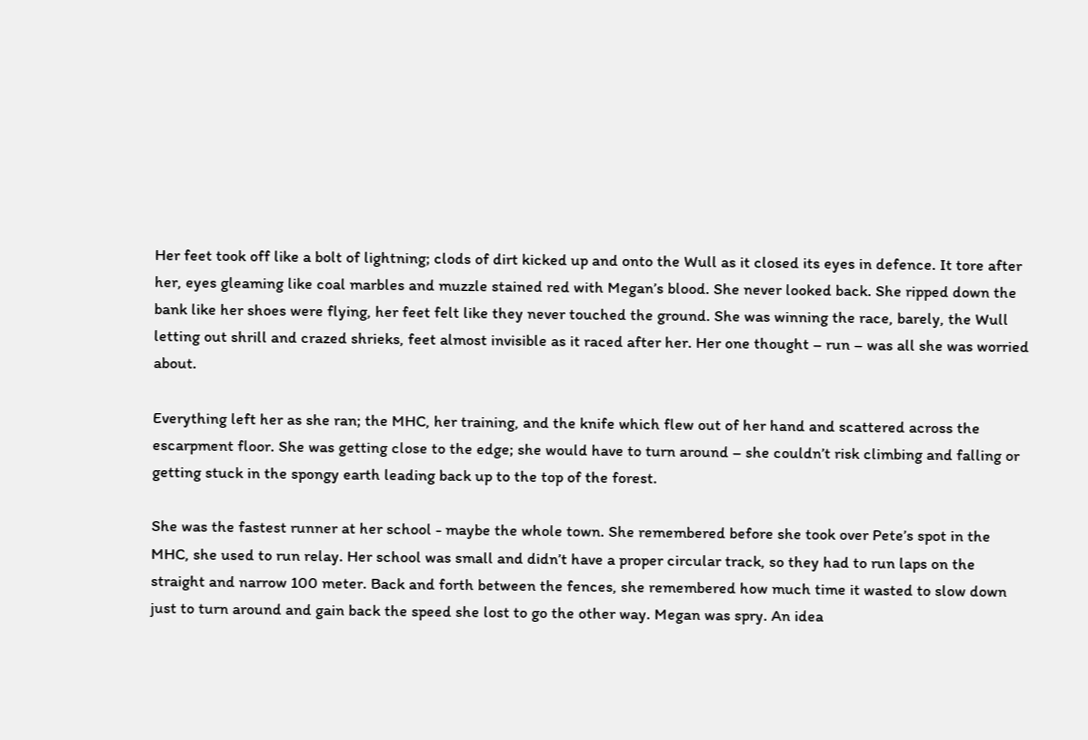Her feet took off like a bolt of lightning; clods of dirt kicked up and onto the Wull as it closed its eyes in defence. It tore after her, eyes gleaming like coal marbles and muzzle stained red with Megan’s blood. She never looked back. She ripped down the bank like her shoes were flying, her feet felt like they never touched the ground. She was winning the race, barely, the Wull letting out shrill and crazed shrieks, feet almost invisible as it raced after her. Her one thought – run – was all she was worried about.

Everything left her as she ran; the MHC, her training, and the knife which flew out of her hand and scattered across the escarpment floor. She was getting close to the edge; she would have to turn around – she couldn’t risk climbing and falling or getting stuck in the spongy earth leading back up to the top of the forest.

She was the fastest runner at her school - maybe the whole town. She remembered before she took over Pete’s spot in the MHC, she used to run relay. Her school was small and didn’t have a proper circular track, so they had to run laps on the straight and narrow 100 meter. Back and forth between the fences, she remembered how much time it wasted to slow down just to turn around and gain back the speed she lost to go the other way. Megan was spry. An idea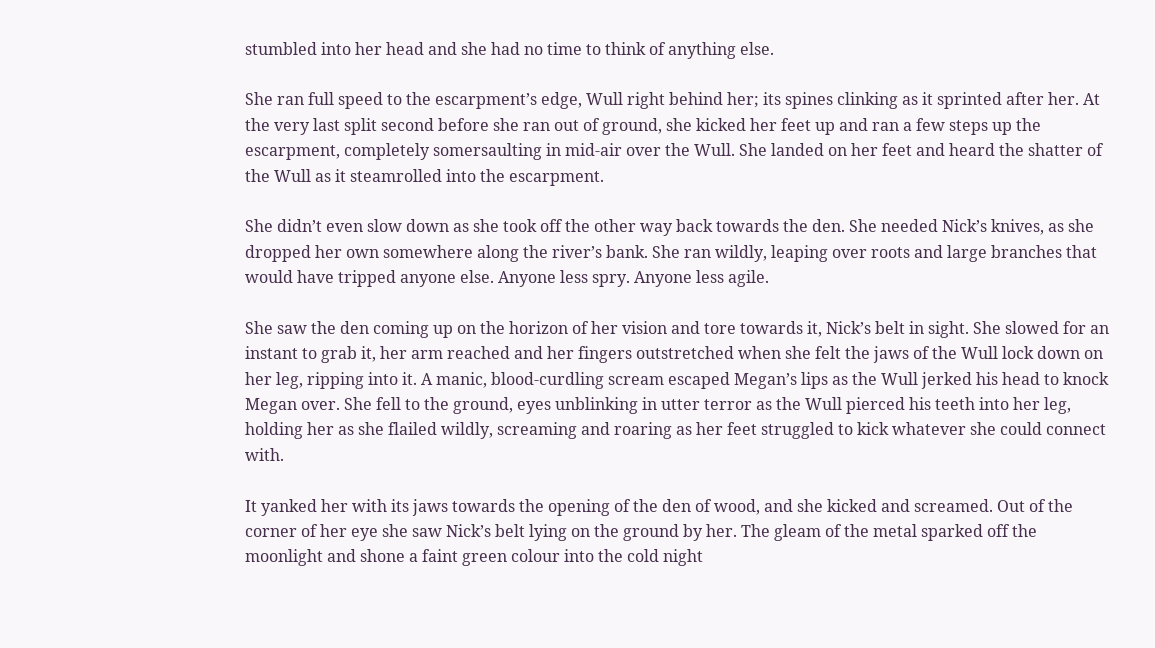stumbled into her head and she had no time to think of anything else.

She ran full speed to the escarpment’s edge, Wull right behind her; its spines clinking as it sprinted after her. At the very last split second before she ran out of ground, she kicked her feet up and ran a few steps up the escarpment, completely somersaulting in mid-air over the Wull. She landed on her feet and heard the shatter of the Wull as it steamrolled into the escarpment.

She didn’t even slow down as she took off the other way back towards the den. She needed Nick’s knives, as she dropped her own somewhere along the river’s bank. She ran wildly, leaping over roots and large branches that would have tripped anyone else. Anyone less spry. Anyone less agile.

She saw the den coming up on the horizon of her vision and tore towards it, Nick’s belt in sight. She slowed for an instant to grab it, her arm reached and her fingers outstretched when she felt the jaws of the Wull lock down on her leg, ripping into it. A manic, blood-curdling scream escaped Megan’s lips as the Wull jerked his head to knock Megan over. She fell to the ground, eyes unblinking in utter terror as the Wull pierced his teeth into her leg, holding her as she flailed wildly, screaming and roaring as her feet struggled to kick whatever she could connect with.

It yanked her with its jaws towards the opening of the den of wood, and she kicked and screamed. Out of the corner of her eye she saw Nick’s belt lying on the ground by her. The gleam of the metal sparked off the moonlight and shone a faint green colour into the cold night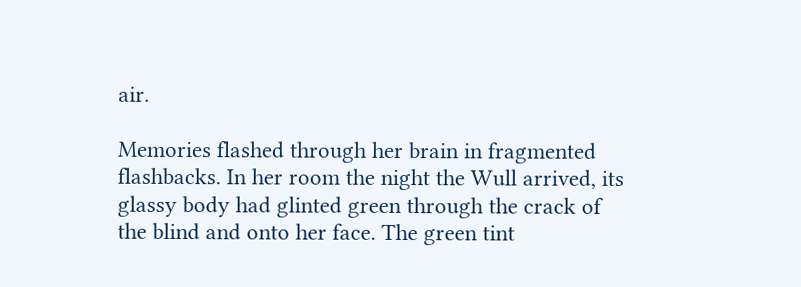air.

Memories flashed through her brain in fragmented flashbacks. In her room the night the Wull arrived, its glassy body had glinted green through the crack of the blind and onto her face. The green tint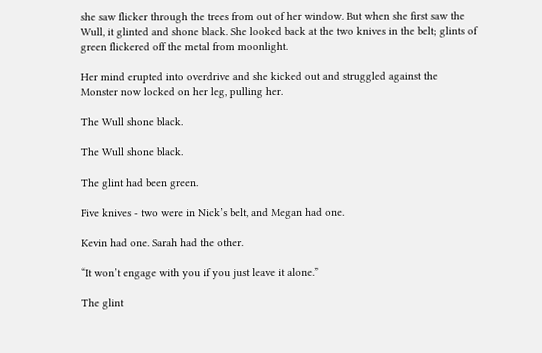she saw flicker through the trees from out of her window. But when she first saw the Wull, it glinted and shone black. She looked back at the two knives in the belt; glints of green flickered off the metal from moonlight.

Her mind erupted into overdrive and she kicked out and struggled against the Monster now locked on her leg, pulling her.

The Wull shone black.

The Wull shone black.

The glint had been green.

Five knives - two were in Nick’s belt, and Megan had one.

Kevin had one. Sarah had the other.

“It won’t engage with you if you just leave it alone.”

The glint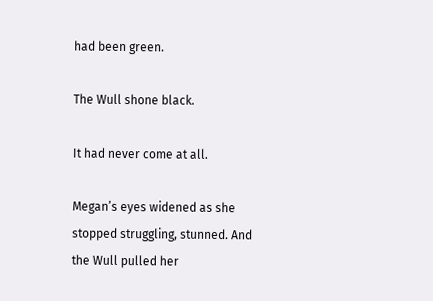had been green.

The Wull shone black.

It had never come at all.

Megan’s eyes widened as she stopped struggling, stunned. And the Wull pulled her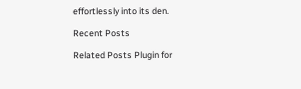effortlessly into its den.

Recent Posts

Related Posts Plugin for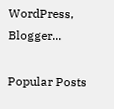WordPress, Blogger...

Popular Posts